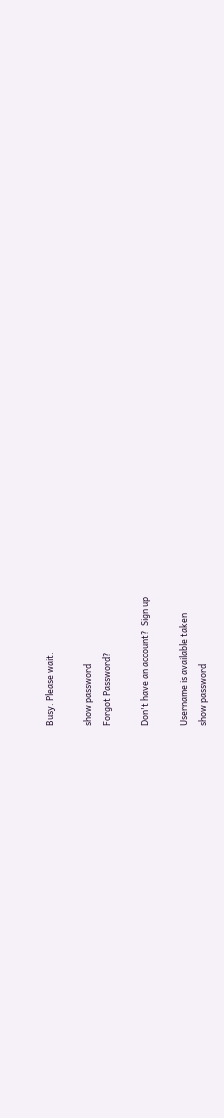Busy. Please wait.

show password
Forgot Password?

Don't have an account?  Sign up

Username is available taken
show password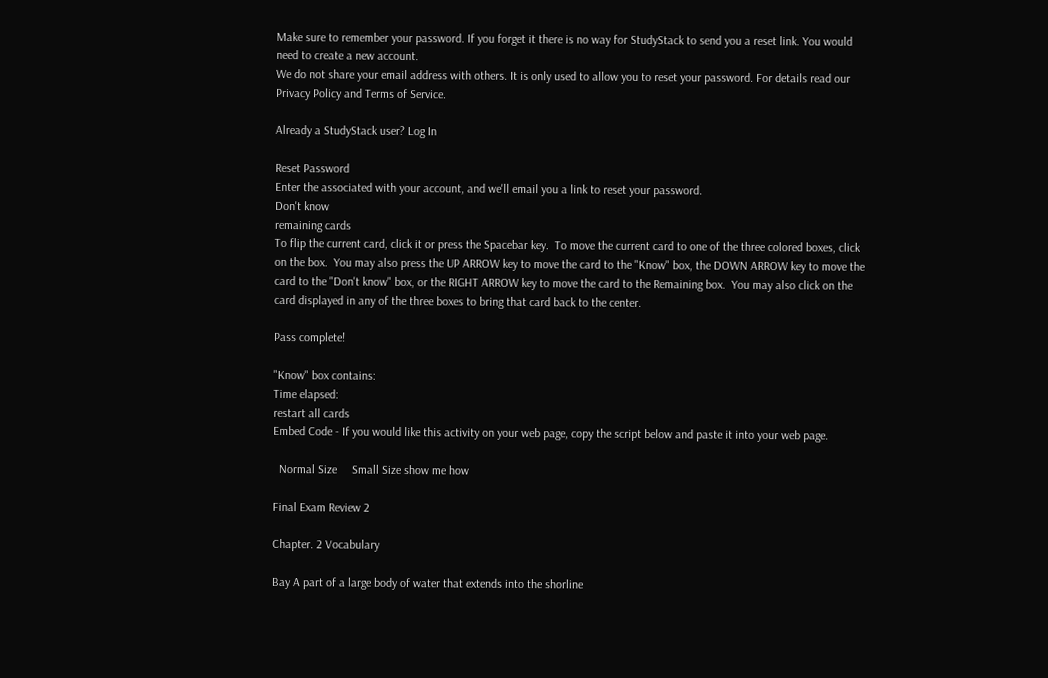Make sure to remember your password. If you forget it there is no way for StudyStack to send you a reset link. You would need to create a new account.
We do not share your email address with others. It is only used to allow you to reset your password. For details read our Privacy Policy and Terms of Service.

Already a StudyStack user? Log In

Reset Password
Enter the associated with your account, and we'll email you a link to reset your password.
Don't know
remaining cards
To flip the current card, click it or press the Spacebar key.  To move the current card to one of the three colored boxes, click on the box.  You may also press the UP ARROW key to move the card to the "Know" box, the DOWN ARROW key to move the card to the "Don't know" box, or the RIGHT ARROW key to move the card to the Remaining box.  You may also click on the card displayed in any of the three boxes to bring that card back to the center.

Pass complete!

"Know" box contains:
Time elapsed:
restart all cards
Embed Code - If you would like this activity on your web page, copy the script below and paste it into your web page.

  Normal Size     Small Size show me how

Final Exam Review 2

Chapter. 2 Vocabulary

Bay A part of a large body of water that extends into the shorline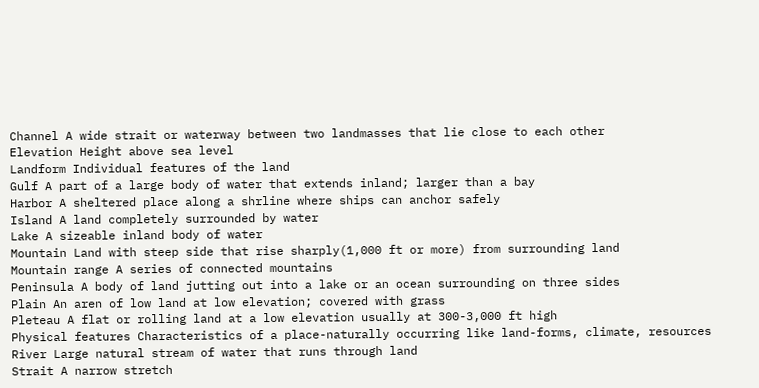Channel A wide strait or waterway between two landmasses that lie close to each other
Elevation Height above sea level
Landform Individual features of the land
Gulf A part of a large body of water that extends inland; larger than a bay
Harbor A sheltered place along a shrline where ships can anchor safely
Island A land completely surrounded by water
Lake A sizeable inland body of water
Mountain Land with steep side that rise sharply(1,000 ft or more) from surrounding land
Mountain range A series of connected mountains
Peninsula A body of land jutting out into a lake or an ocean surrounding on three sides
Plain An aren of low land at low elevation; covered with grass
Pleteau A flat or rolling land at a low elevation usually at 300-3,000 ft high
Physical features Characteristics of a place-naturally occurring like land-forms, climate, resources
River Large natural stream of water that runs through land
Strait A narrow stretch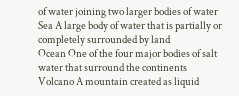of water joining two larger bodies of water
Sea A large body of water that is partially or completely surrounded by land
Ocean One of the four major bodies of salt water that surround the continents
Volcano A mountain created as liquid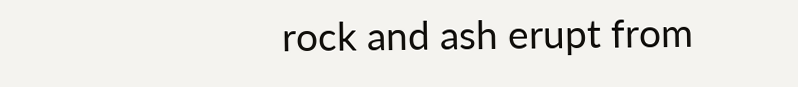rock and ash erupt from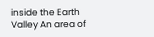inside the Earth
Valley An area of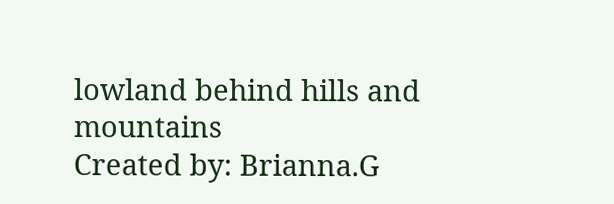lowland behind hills and mountains
Created by: Brianna.G